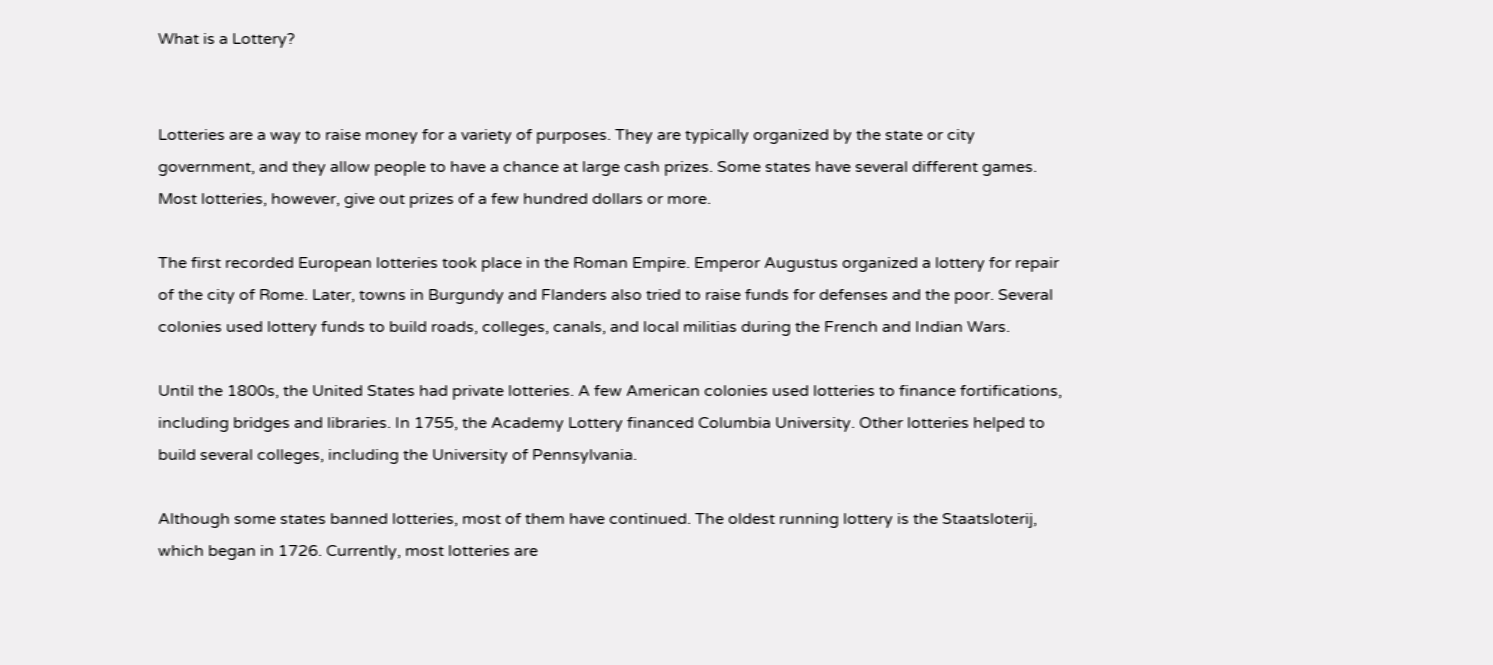What is a Lottery?


Lotteries are a way to raise money for a variety of purposes. They are typically organized by the state or city government, and they allow people to have a chance at large cash prizes. Some states have several different games. Most lotteries, however, give out prizes of a few hundred dollars or more.

The first recorded European lotteries took place in the Roman Empire. Emperor Augustus organized a lottery for repair of the city of Rome. Later, towns in Burgundy and Flanders also tried to raise funds for defenses and the poor. Several colonies used lottery funds to build roads, colleges, canals, and local militias during the French and Indian Wars.

Until the 1800s, the United States had private lotteries. A few American colonies used lotteries to finance fortifications, including bridges and libraries. In 1755, the Academy Lottery financed Columbia University. Other lotteries helped to build several colleges, including the University of Pennsylvania.

Although some states banned lotteries, most of them have continued. The oldest running lottery is the Staatsloterij, which began in 1726. Currently, most lotteries are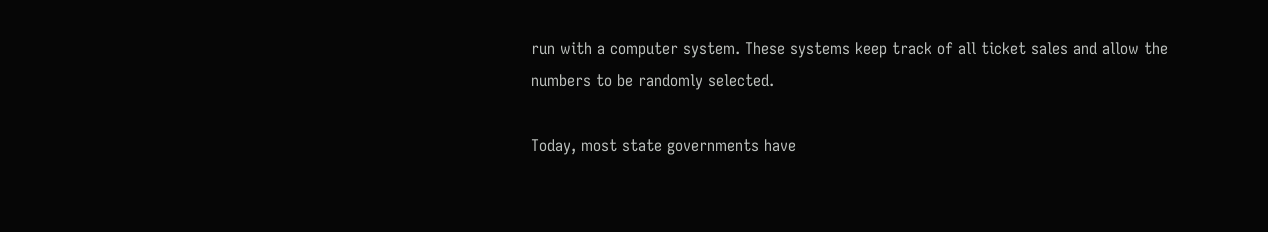run with a computer system. These systems keep track of all ticket sales and allow the numbers to be randomly selected.

Today, most state governments have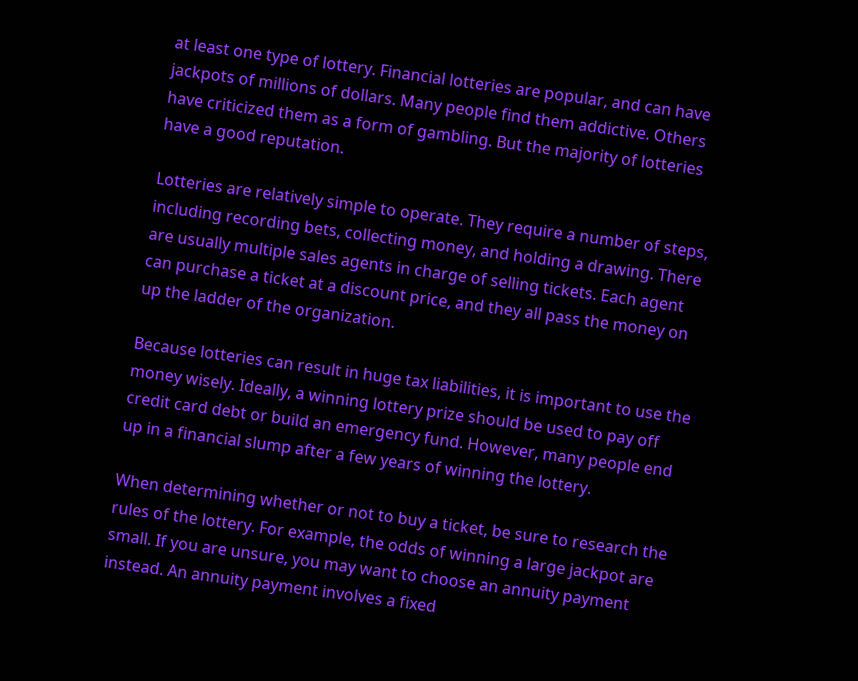at least one type of lottery. Financial lotteries are popular, and can have jackpots of millions of dollars. Many people find them addictive. Others have criticized them as a form of gambling. But the majority of lotteries have a good reputation.

Lotteries are relatively simple to operate. They require a number of steps, including recording bets, collecting money, and holding a drawing. There are usually multiple sales agents in charge of selling tickets. Each agent can purchase a ticket at a discount price, and they all pass the money on up the ladder of the organization.

Because lotteries can result in huge tax liabilities, it is important to use the money wisely. Ideally, a winning lottery prize should be used to pay off credit card debt or build an emergency fund. However, many people end up in a financial slump after a few years of winning the lottery.

When determining whether or not to buy a ticket, be sure to research the rules of the lottery. For example, the odds of winning a large jackpot are small. If you are unsure, you may want to choose an annuity payment instead. An annuity payment involves a fixed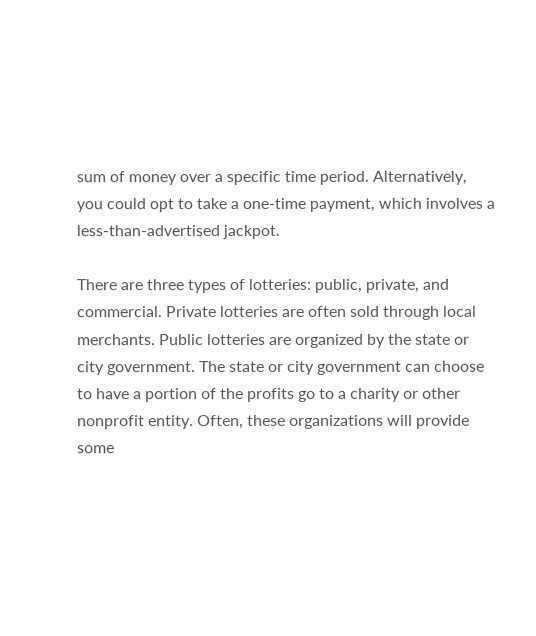sum of money over a specific time period. Alternatively, you could opt to take a one-time payment, which involves a less-than-advertised jackpot.

There are three types of lotteries: public, private, and commercial. Private lotteries are often sold through local merchants. Public lotteries are organized by the state or city government. The state or city government can choose to have a portion of the profits go to a charity or other nonprofit entity. Often, these organizations will provide some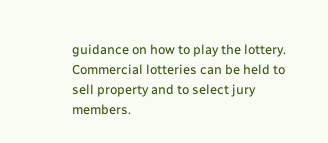guidance on how to play the lottery. Commercial lotteries can be held to sell property and to select jury members.